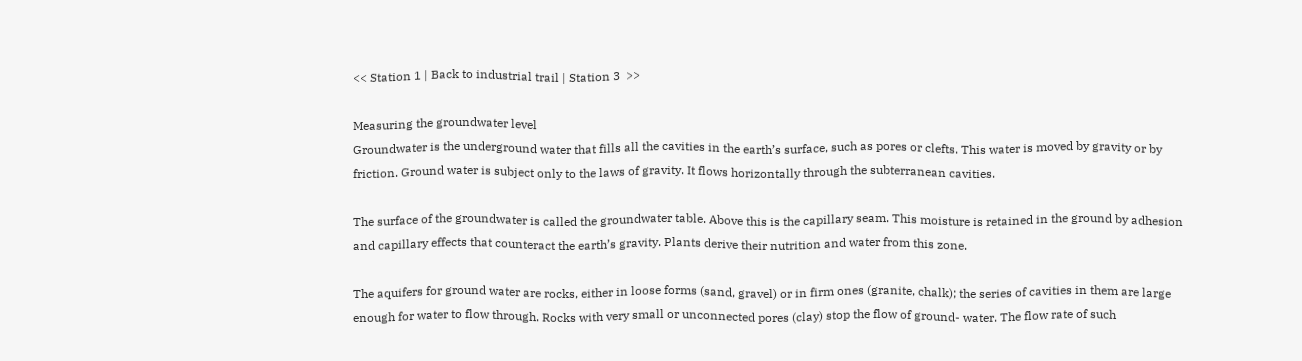<< Station 1 | Back to industrial trail | Station 3  >>

Measuring the groundwater level
Groundwater is the underground water that fills all the cavities in the earth’s surface, such as pores or clefts. This water is moved by gravity or by friction. Ground water is subject only to the laws of gravity. It flows horizontally through the subterranean cavities.

The surface of the groundwater is called the groundwater table. Above this is the capillary seam. This moisture is retained in the ground by adhesion and capillary effects that counteract the earth’s gravity. Plants derive their nutrition and water from this zone.

The aquifers for ground water are rocks, either in loose forms (sand, gravel) or in firm ones (granite, chalk); the series of cavities in them are large enough for water to flow through. Rocks with very small or unconnected pores (clay) stop the flow of ground- water. The flow rate of such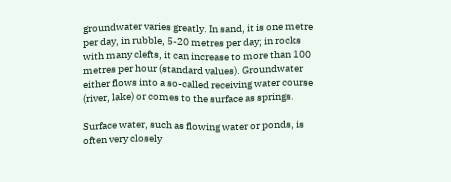groundwater varies greatly. In sand, it is one metre per day, in rubble, 5-20 metres per day; in rocks with many clefts, it can increase to more than 100 metres per hour (standard values). Groundwater either flows into a so-called receiving water course (river, lake) or comes to the surface as springs.

Surface water, such as flowing water or ponds, is often very closely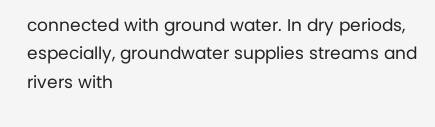connected with ground water. In dry periods, especially, groundwater supplies streams and rivers with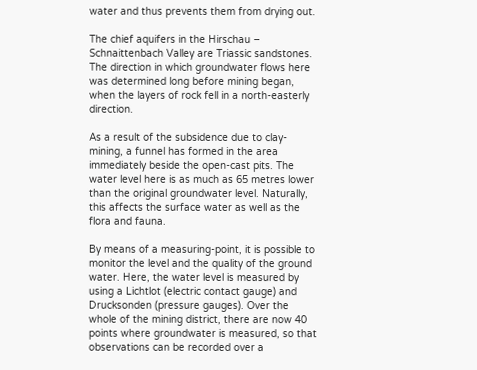water and thus prevents them from drying out.

The chief aquifers in the Hirschau – Schnaittenbach Valley are Triassic sandstones. The direction in which groundwater flows here was determined long before mining began, when the layers of rock fell in a north-easterly direction.

As a result of the subsidence due to clay-mining, a funnel has formed in the area immediately beside the open-cast pits. The water level here is as much as 65 metres lower than the original groundwater level. Naturally, this affects the surface water as well as the flora and fauna.

By means of a measuring-point, it is possible to monitor the level and the quality of the ground water. Here, the water level is measured by using a Lichtlot (electric contact gauge) and Drucksonden (pressure gauges). Over the whole of the mining district, there are now 40 points where groundwater is measured, so that observations can be recorded over a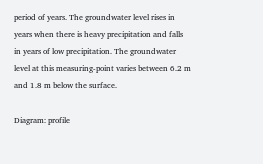period of years. The groundwater level rises in years when there is heavy precipitation and falls in years of low precipitation. The groundwater level at this measuring-point varies between 6.2 m and 1.8 m below the surface.

Diagram: profile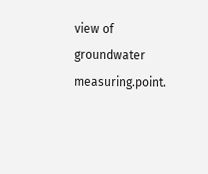view of groundwater measuring.point.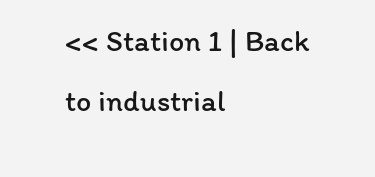<< Station 1 | Back to industrial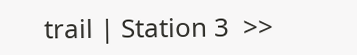trail | Station 3  >>